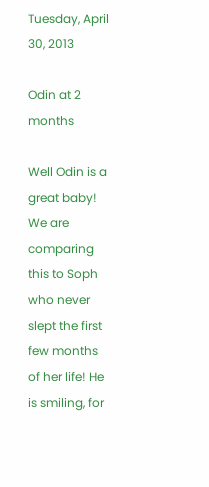Tuesday, April 30, 2013

Odin at 2 months

Well Odin is a great baby! We are comparing this to Soph who never slept the first few months of her life! He is smiling, for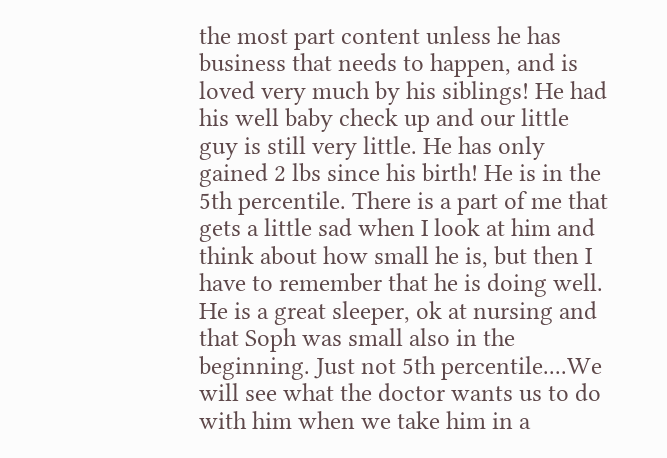the most part content unless he has business that needs to happen, and is loved very much by his siblings! He had his well baby check up and our little guy is still very little. He has only gained 2 lbs since his birth! He is in the 5th percentile. There is a part of me that gets a little sad when I look at him and think about how small he is, but then I have to remember that he is doing well. He is a great sleeper, ok at nursing and that Soph was small also in the beginning. Just not 5th percentile....We will see what the doctor wants us to do with him when we take him in a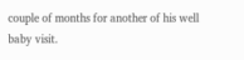couple of months for another of his well baby visit.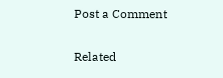Post a Comment

Related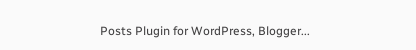Posts Plugin for WordPress, Blogger...